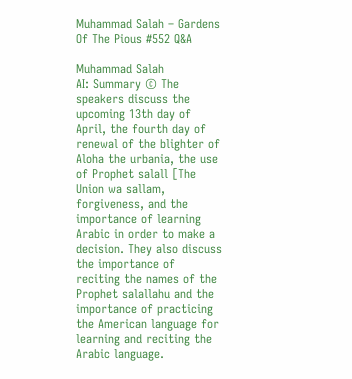Muhammad Salah – Gardens Of The Pious #552 Q&A

Muhammad Salah
AI: Summary © The speakers discuss the upcoming 13th day of April, the fourth day of renewal of the blighter of Aloha the urbania, the use of Prophet salall [The Union wa sallam, forgiveness, and the importance of learning Arabic in order to make a decision. They also discuss the importance of reciting the names of the Prophet salallahu and the importance of practicing the American language for learning and reciting the Arabic language.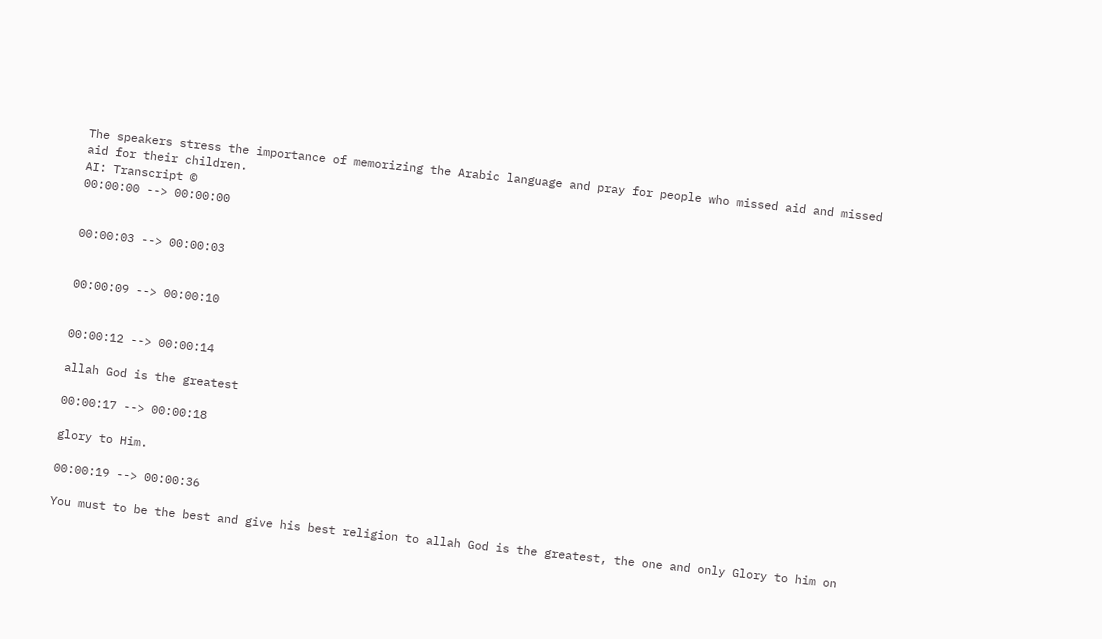The speakers stress the importance of memorizing the Arabic language and pray for people who missed aid and missed aid for their children.
AI: Transcript ©
00:00:00 --> 00:00:00


00:00:03 --> 00:00:03


00:00:09 --> 00:00:10


00:00:12 --> 00:00:14

allah God is the greatest

00:00:17 --> 00:00:18

glory to Him.

00:00:19 --> 00:00:36

You must to be the best and give his best religion to allah God is the greatest, the one and only Glory to him on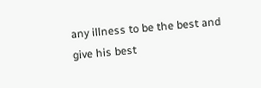any illness to be the best and give his best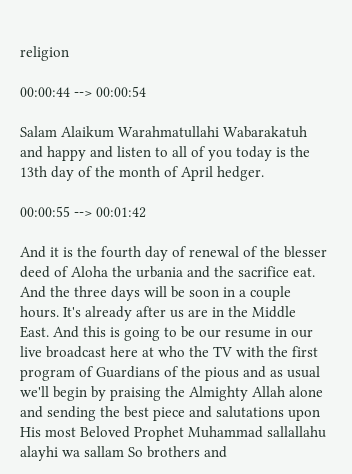religion

00:00:44 --> 00:00:54

Salam Alaikum Warahmatullahi Wabarakatuh and happy and listen to all of you today is the 13th day of the month of April hedger.

00:00:55 --> 00:01:42

And it is the fourth day of renewal of the blesser deed of Aloha the urbania and the sacrifice eat. And the three days will be soon in a couple hours. It's already after us are in the Middle East. And this is going to be our resume in our live broadcast here at who the TV with the first program of Guardians of the pious and as usual we'll begin by praising the Almighty Allah alone and sending the best piece and salutations upon His most Beloved Prophet Muhammad sallallahu alayhi wa sallam So brothers and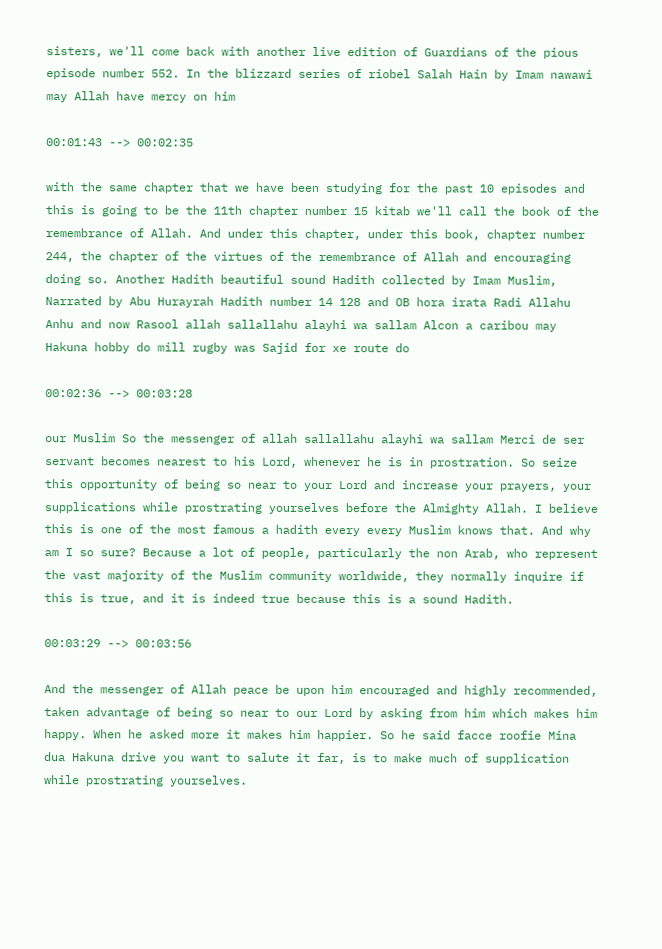sisters, we'll come back with another live edition of Guardians of the pious episode number 552. In the blizzard series of riobel Salah Hain by Imam nawawi may Allah have mercy on him

00:01:43 --> 00:02:35

with the same chapter that we have been studying for the past 10 episodes and this is going to be the 11th chapter number 15 kitab we'll call the book of the remembrance of Allah. And under this chapter, under this book, chapter number 244, the chapter of the virtues of the remembrance of Allah and encouraging doing so. Another Hadith beautiful sound Hadith collected by Imam Muslim, Narrated by Abu Hurayrah Hadith number 14 128 and OB hora irata Radi Allahu Anhu and now Rasool allah sallallahu alayhi wa sallam Alcon a caribou may Hakuna hobby do mill rugby was Sajid for xe route do

00:02:36 --> 00:03:28

our Muslim So the messenger of allah sallallahu alayhi wa sallam Merci de ser servant becomes nearest to his Lord, whenever he is in prostration. So seize this opportunity of being so near to your Lord and increase your prayers, your supplications while prostrating yourselves before the Almighty Allah. I believe this is one of the most famous a hadith every every Muslim knows that. And why am I so sure? Because a lot of people, particularly the non Arab, who represent the vast majority of the Muslim community worldwide, they normally inquire if this is true, and it is indeed true because this is a sound Hadith.

00:03:29 --> 00:03:56

And the messenger of Allah peace be upon him encouraged and highly recommended, taken advantage of being so near to our Lord by asking from him which makes him happy. When he asked more it makes him happier. So he said facce roofie Mina dua Hakuna drive you want to salute it far, is to make much of supplication while prostrating yourselves.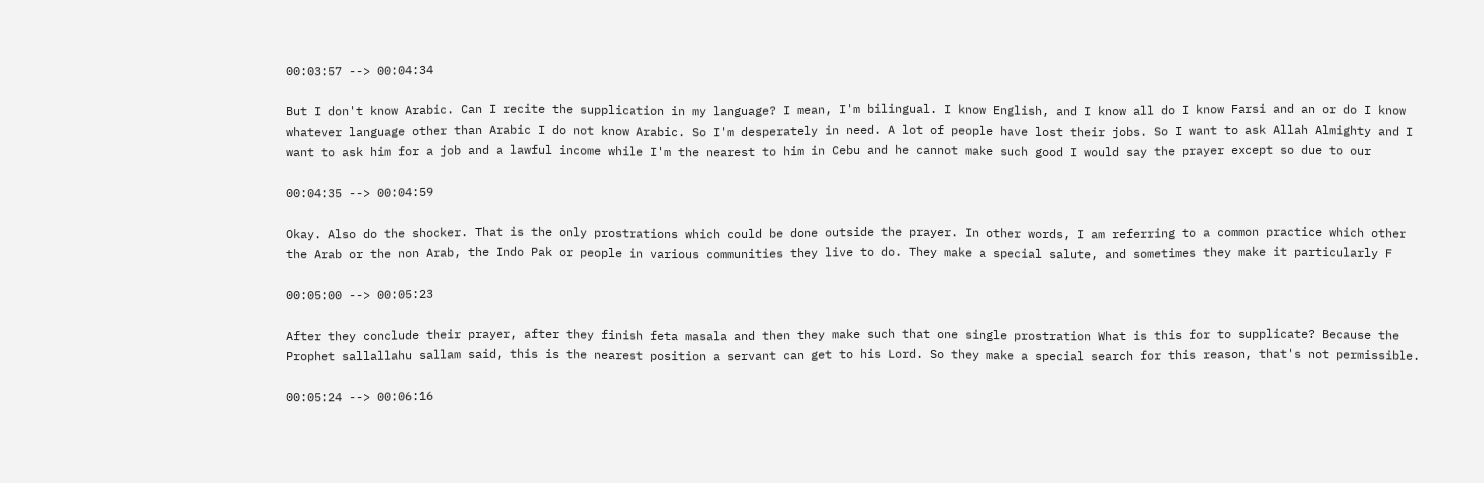00:03:57 --> 00:04:34

But I don't know Arabic. Can I recite the supplication in my language? I mean, I'm bilingual. I know English, and I know all do I know Farsi and an or do I know whatever language other than Arabic I do not know Arabic. So I'm desperately in need. A lot of people have lost their jobs. So I want to ask Allah Almighty and I want to ask him for a job and a lawful income while I'm the nearest to him in Cebu and he cannot make such good I would say the prayer except so due to our

00:04:35 --> 00:04:59

Okay. Also do the shocker. That is the only prostrations which could be done outside the prayer. In other words, I am referring to a common practice which other the Arab or the non Arab, the Indo Pak or people in various communities they live to do. They make a special salute, and sometimes they make it particularly F

00:05:00 --> 00:05:23

After they conclude their prayer, after they finish feta masala and then they make such that one single prostration What is this for to supplicate? Because the Prophet sallallahu sallam said, this is the nearest position a servant can get to his Lord. So they make a special search for this reason, that's not permissible.

00:05:24 --> 00:06:16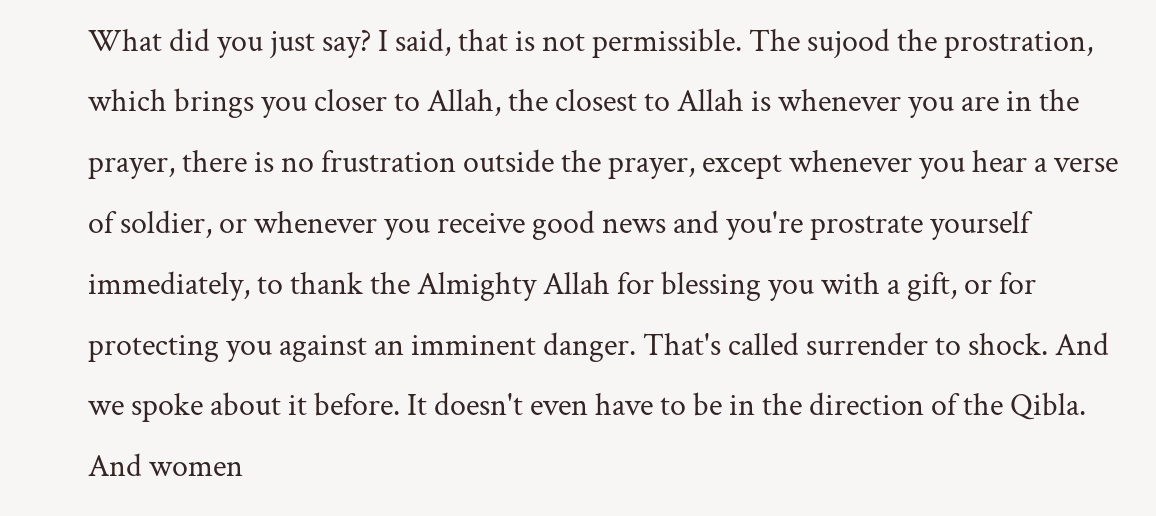What did you just say? I said, that is not permissible. The sujood the prostration, which brings you closer to Allah, the closest to Allah is whenever you are in the prayer, there is no frustration outside the prayer, except whenever you hear a verse of soldier, or whenever you receive good news and you're prostrate yourself immediately, to thank the Almighty Allah for blessing you with a gift, or for protecting you against an imminent danger. That's called surrender to shock. And we spoke about it before. It doesn't even have to be in the direction of the Qibla. And women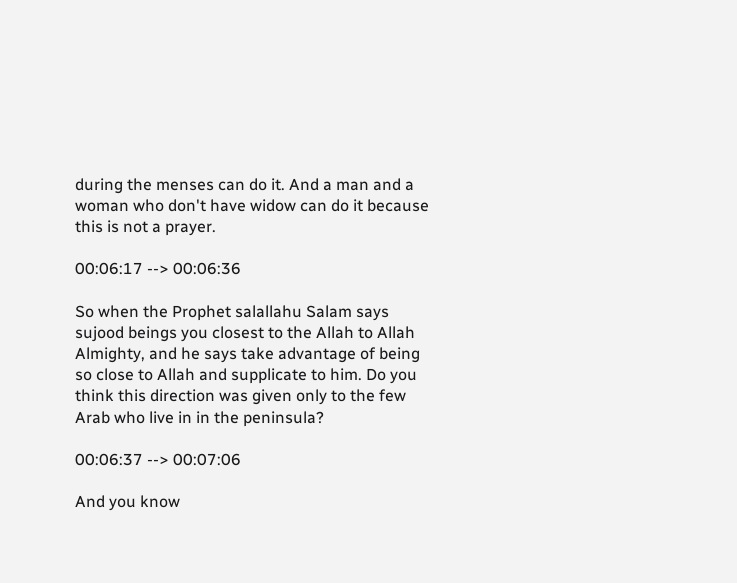during the menses can do it. And a man and a woman who don't have widow can do it because this is not a prayer.

00:06:17 --> 00:06:36

So when the Prophet salallahu Salam says sujood beings you closest to the Allah to Allah Almighty, and he says take advantage of being so close to Allah and supplicate to him. Do you think this direction was given only to the few Arab who live in in the peninsula?

00:06:37 --> 00:07:06

And you know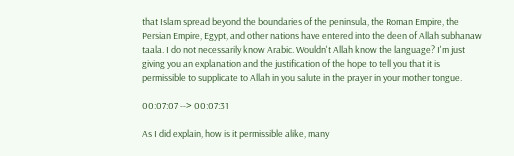that Islam spread beyond the boundaries of the peninsula, the Roman Empire, the Persian Empire, Egypt, and other nations have entered into the deen of Allah subhanaw taala. I do not necessarily know Arabic. Wouldn't Allah know the language? I'm just giving you an explanation and the justification of the hope to tell you that it is permissible to supplicate to Allah in you salute in the prayer in your mother tongue.

00:07:07 --> 00:07:31

As I did explain, how is it permissible alike, many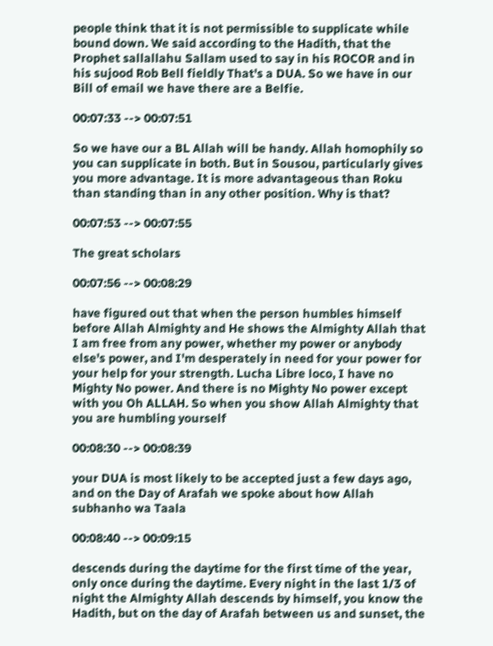people think that it is not permissible to supplicate while bound down. We said according to the Hadith, that the Prophet sallallahu Sallam used to say in his ROCOR and in his sujood Rob Bell fieldly That's a DUA. So we have in our Bill of email we have there are a Belfie.

00:07:33 --> 00:07:51

So we have our a BL Allah will be handy. Allah homophily so you can supplicate in both. But in Sousou, particularly gives you more advantage. It is more advantageous than Roku than standing than in any other position. Why is that?

00:07:53 --> 00:07:55

The great scholars

00:07:56 --> 00:08:29

have figured out that when the person humbles himself before Allah Almighty and He shows the Almighty Allah that I am free from any power, whether my power or anybody else's power, and I'm desperately in need for your power for your help for your strength. Lucha Libre loco, I have no Mighty No power. And there is no Mighty No power except with you Oh ALLAH. So when you show Allah Almighty that you are humbling yourself

00:08:30 --> 00:08:39

your DUA is most likely to be accepted just a few days ago, and on the Day of Arafah we spoke about how Allah subhanho wa Taala

00:08:40 --> 00:09:15

descends during the daytime for the first time of the year, only once during the daytime. Every night in the last 1/3 of night the Almighty Allah descends by himself, you know the Hadith, but on the day of Arafah between us and sunset, the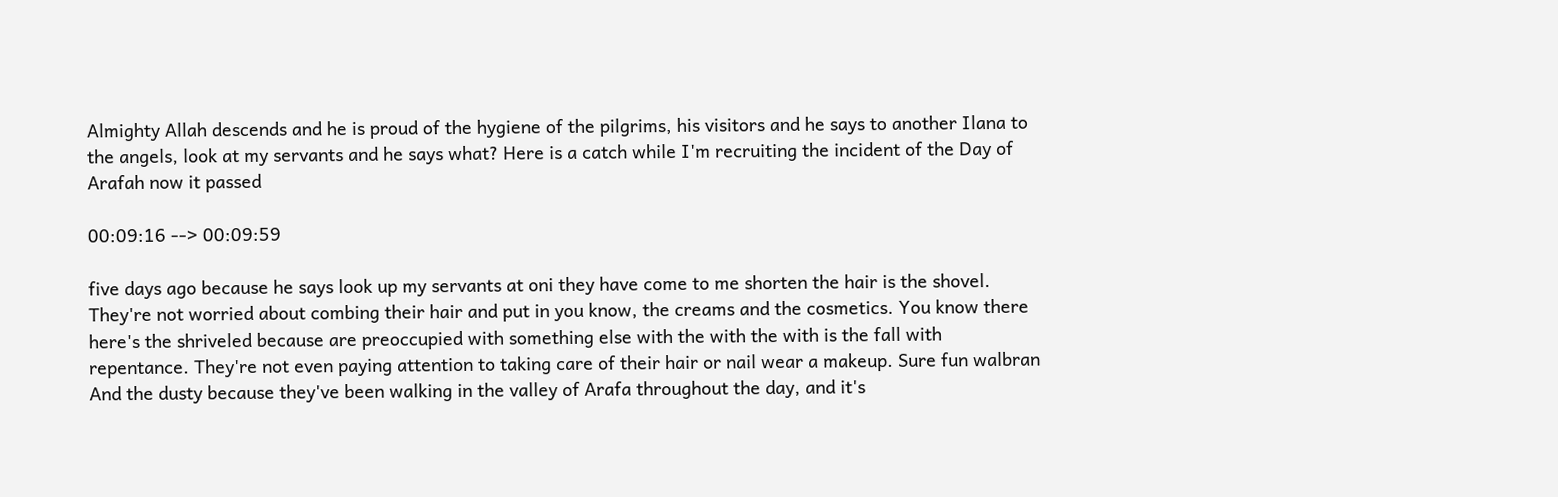Almighty Allah descends and he is proud of the hygiene of the pilgrims, his visitors and he says to another Ilana to the angels, look at my servants and he says what? Here is a catch while I'm recruiting the incident of the Day of Arafah now it passed

00:09:16 --> 00:09:59

five days ago because he says look up my servants at oni they have come to me shorten the hair is the shovel. They're not worried about combing their hair and put in you know, the creams and the cosmetics. You know there here's the shriveled because are preoccupied with something else with the with the with is the fall with repentance. They're not even paying attention to taking care of their hair or nail wear a makeup. Sure fun walbran And the dusty because they've been walking in the valley of Arafa throughout the day, and it's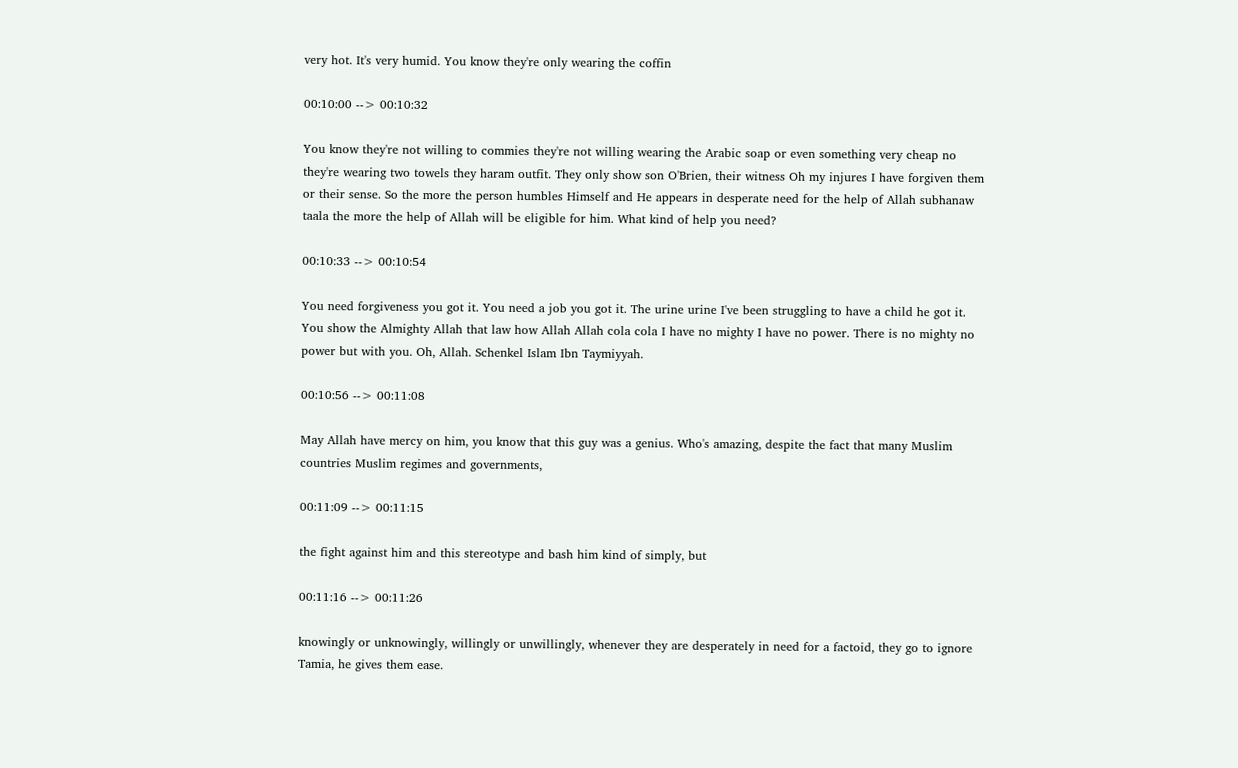very hot. It's very humid. You know they're only wearing the coffin

00:10:00 --> 00:10:32

You know they're not willing to commies they're not willing wearing the Arabic soap or even something very cheap no they're wearing two towels they haram outfit. They only show son O'Brien, their witness Oh my injures I have forgiven them or their sense. So the more the person humbles Himself and He appears in desperate need for the help of Allah subhanaw taala the more the help of Allah will be eligible for him. What kind of help you need?

00:10:33 --> 00:10:54

You need forgiveness you got it. You need a job you got it. The urine urine I've been struggling to have a child he got it. You show the Almighty Allah that law how Allah Allah cola cola I have no mighty I have no power. There is no mighty no power but with you. Oh, Allah. Schenkel Islam Ibn Taymiyyah.

00:10:56 --> 00:11:08

May Allah have mercy on him, you know that this guy was a genius. Who's amazing, despite the fact that many Muslim countries Muslim regimes and governments,

00:11:09 --> 00:11:15

the fight against him and this stereotype and bash him kind of simply, but

00:11:16 --> 00:11:26

knowingly or unknowingly, willingly or unwillingly, whenever they are desperately in need for a factoid, they go to ignore Tamia, he gives them ease.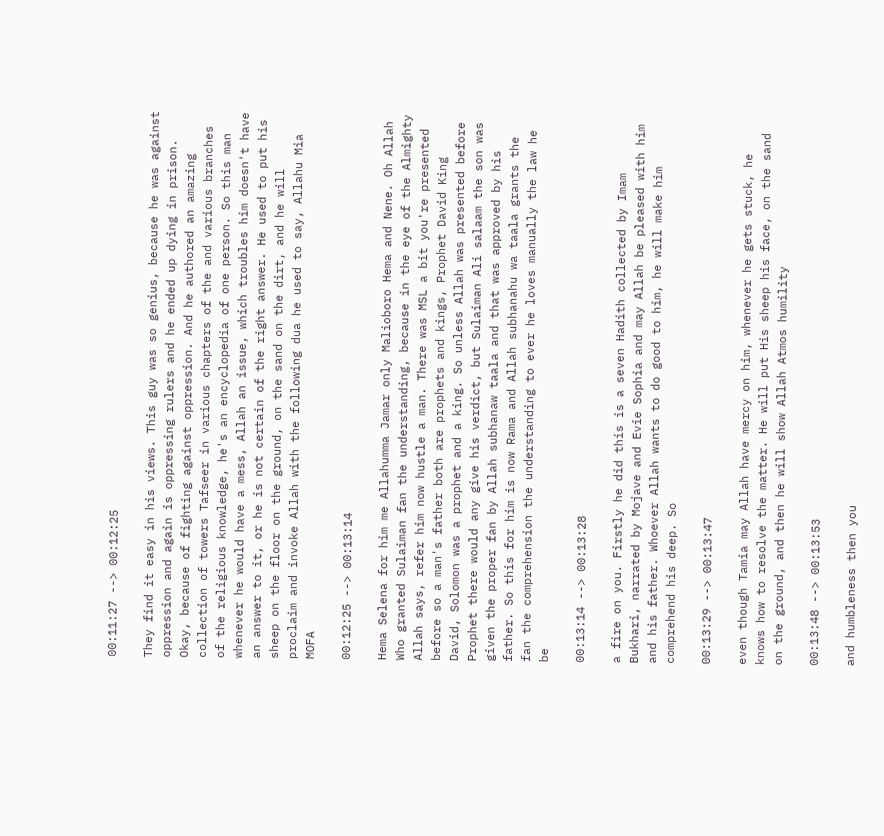00:11:27 --> 00:12:25

They find it easy in his views. This guy was so genius, because he was against oppression and again is oppressing rulers and he ended up dying in prison. Okay, because of fighting against oppression. And he authored an amazing collection of towers Tafseer in various chapters of the and various branches of the religious knowledge, he's an encyclopedia of one person. So this man whenever he would have a mess, Allah an issue, which troubles him doesn't have an answer to it, or he is not certain of the right answer. He used to put his sheep on the floor on the ground, on the sand on the dirt, and he will proclaim and invoke Allah with the following dua he used to say, Allahu Mia MOFA

00:12:25 --> 00:13:14

Hema Selena for him me Allahumma Jamar only Malioboro Hema and Nene. Oh Allah Who granted Sulaiman fan the understanding, because in the eye of the Almighty Allah says, refer him now hustle a man. There was MSL a bit you're presented before so a man's father both are prophets and kings, Prophet David King David, Solomon was a prophet and a king. So unless Allah was presented before Prophet there would any give his verdict, but Sulaiman Ali salaam the son was given the proper fan by Allah subhanaw taala and that was approved by his father. So this for him is now Rama and Allah subhanahu wa taala grants the fan the comprehension the understanding to ever he loves manually the law he be

00:13:14 --> 00:13:28

a fire on you. Firstly he did this is a seven Hadith collected by Imam Bukhari, narrated by Mojave and Evie Sophia and may Allah be pleased with him and his father. Whoever Allah wants to do good to him, he will make him comprehend his deep. So

00:13:29 --> 00:13:47

even though Tamia may Allah have mercy on him, whenever he gets stuck, he knows how to resolve the matter. He will put His sheep his face, on the sand on the ground, and then he will show Allah Atmos humility

00:13:48 --> 00:13:53

and humbleness then you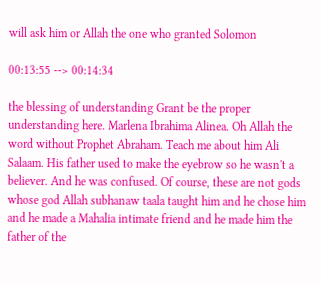will ask him or Allah the one who granted Solomon

00:13:55 --> 00:14:34

the blessing of understanding Grant be the proper understanding here. Marlena Ibrahima Alinea. Oh Allah the word without Prophet Abraham. Teach me about him Ali Salaam. His father used to make the eyebrow so he wasn't a believer. And he was confused. Of course, these are not gods whose god Allah subhanaw taala taught him and he chose him and he made a Mahalia intimate friend and he made him the father of the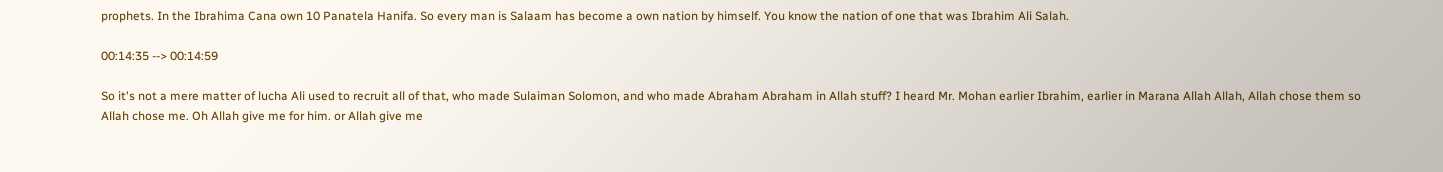prophets. In the Ibrahima Cana own 10 Panatela Hanifa. So every man is Salaam has become a own nation by himself. You know the nation of one that was Ibrahim Ali Salah.

00:14:35 --> 00:14:59

So it's not a mere matter of lucha Ali used to recruit all of that, who made Sulaiman Solomon, and who made Abraham Abraham in Allah stuff? I heard Mr. Mohan earlier Ibrahim, earlier in Marana Allah Allah, Allah chose them so Allah chose me. Oh Allah give me for him. or Allah give me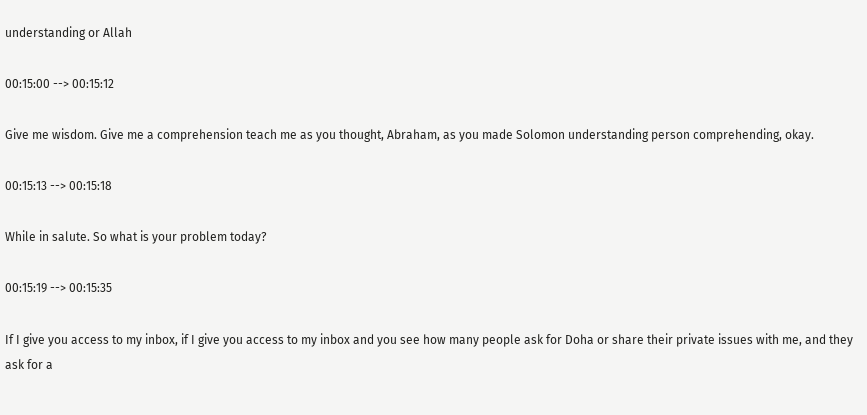understanding or Allah

00:15:00 --> 00:15:12

Give me wisdom. Give me a comprehension teach me as you thought, Abraham, as you made Solomon understanding person comprehending, okay.

00:15:13 --> 00:15:18

While in salute. So what is your problem today?

00:15:19 --> 00:15:35

If I give you access to my inbox, if I give you access to my inbox and you see how many people ask for Doha or share their private issues with me, and they ask for a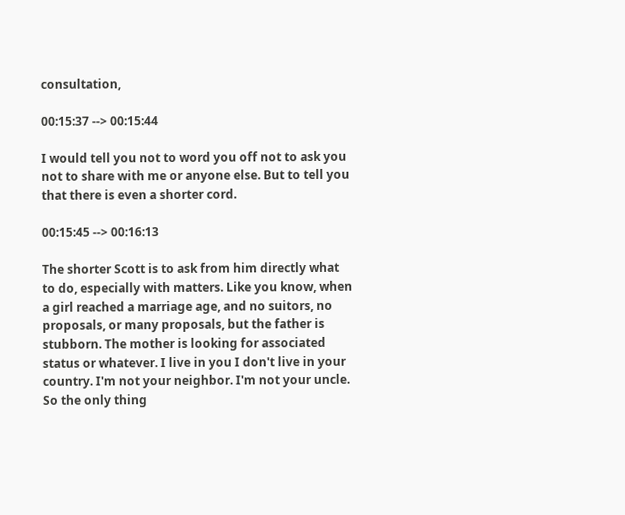consultation,

00:15:37 --> 00:15:44

I would tell you not to word you off not to ask you not to share with me or anyone else. But to tell you that there is even a shorter cord.

00:15:45 --> 00:16:13

The shorter Scott is to ask from him directly what to do, especially with matters. Like you know, when a girl reached a marriage age, and no suitors, no proposals, or many proposals, but the father is stubborn. The mother is looking for associated status or whatever. I live in you I don't live in your country. I'm not your neighbor. I'm not your uncle. So the only thing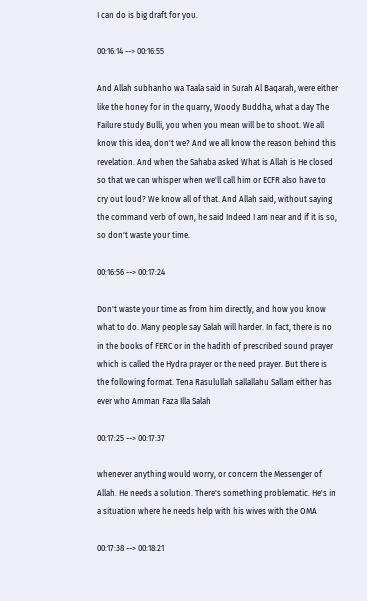I can do is big draft for you.

00:16:14 --> 00:16:55

And Allah subhanho wa Taala said in Surah Al Baqarah, were either like the honey for in the quarry, Woody Buddha, what a day The Failure study Bulli, you when you mean will be to shoot. We all know this idea, don't we? And we all know the reason behind this revelation. And when the Sahaba asked What is Allah is He closed so that we can whisper when we'll call him or ECFR also have to cry out loud? We know all of that. And Allah said, without saying the command verb of own, he said Indeed I am near and if it is so, so don't waste your time.

00:16:56 --> 00:17:24

Don't waste your time as from him directly, and how you know what to do. Many people say Salah will harder. In fact, there is no in the books of FERC or in the hadith of prescribed sound prayer which is called the Hydra prayer or the need prayer. But there is the following format. Tena Rasulullah sallallahu Sallam either has ever who Amman Faza Illa Salah

00:17:25 --> 00:17:37

whenever anything would worry, or concern the Messenger of Allah. He needs a solution. There's something problematic. He's in a situation where he needs help with his wives with the OMA

00:17:38 --> 00:18:21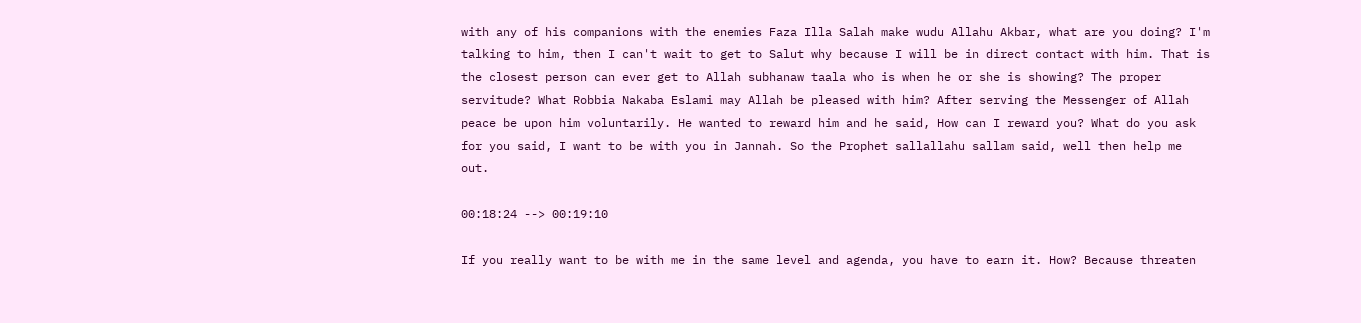with any of his companions with the enemies Faza Illa Salah make wudu Allahu Akbar, what are you doing? I'm talking to him, then I can't wait to get to Salut why because I will be in direct contact with him. That is the closest person can ever get to Allah subhanaw taala who is when he or she is showing? The proper servitude? What Robbia Nakaba Eslami may Allah be pleased with him? After serving the Messenger of Allah peace be upon him voluntarily. He wanted to reward him and he said, How can I reward you? What do you ask for you said, I want to be with you in Jannah. So the Prophet sallallahu sallam said, well then help me out.

00:18:24 --> 00:19:10

If you really want to be with me in the same level and agenda, you have to earn it. How? Because threaten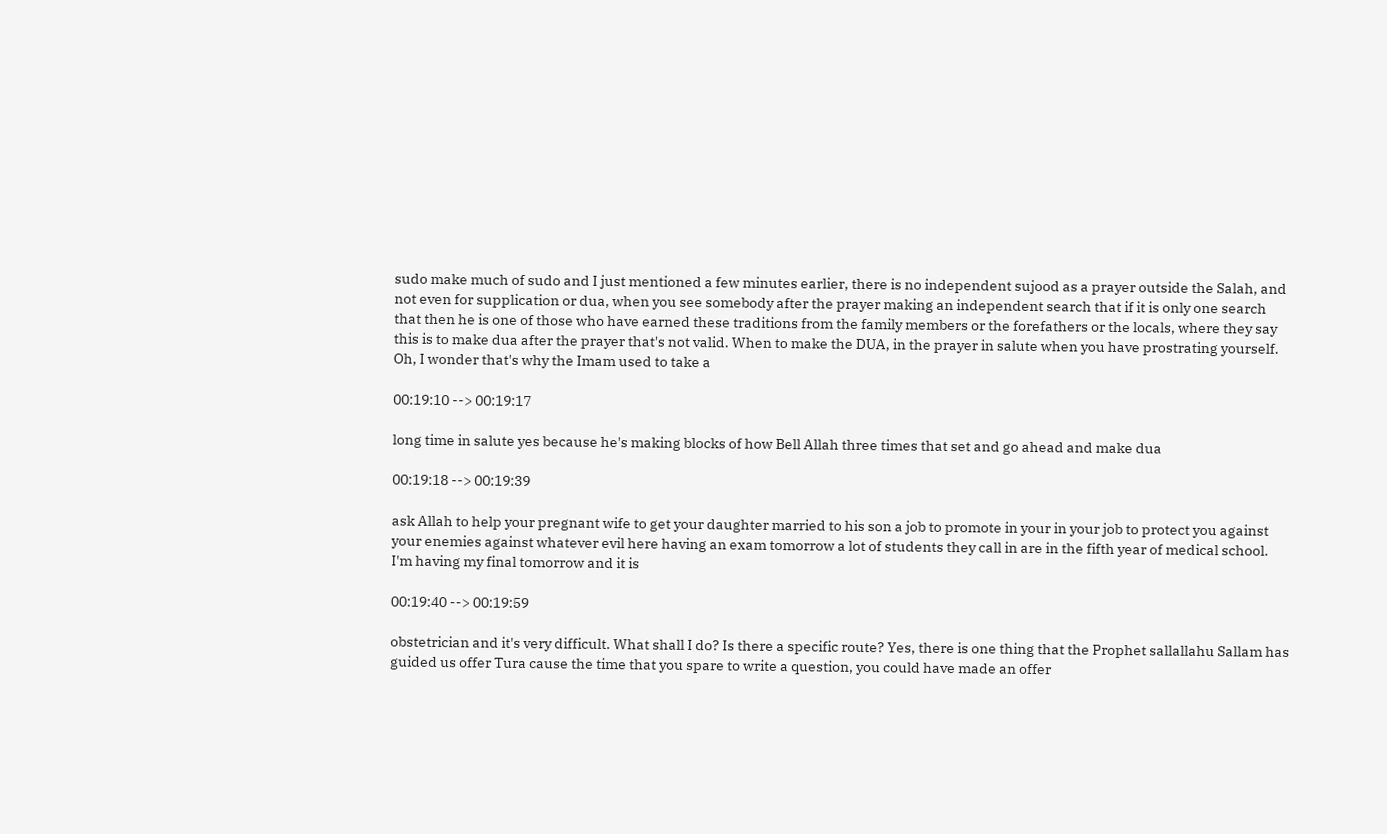sudo make much of sudo and I just mentioned a few minutes earlier, there is no independent sujood as a prayer outside the Salah, and not even for supplication or dua, when you see somebody after the prayer making an independent search that if it is only one search that then he is one of those who have earned these traditions from the family members or the forefathers or the locals, where they say this is to make dua after the prayer that's not valid. When to make the DUA, in the prayer in salute when you have prostrating yourself. Oh, I wonder that's why the Imam used to take a

00:19:10 --> 00:19:17

long time in salute yes because he's making blocks of how Bell Allah three times that set and go ahead and make dua

00:19:18 --> 00:19:39

ask Allah to help your pregnant wife to get your daughter married to his son a job to promote in your in your job to protect you against your enemies against whatever evil here having an exam tomorrow a lot of students they call in are in the fifth year of medical school. I'm having my final tomorrow and it is

00:19:40 --> 00:19:59

obstetrician and it's very difficult. What shall I do? Is there a specific route? Yes, there is one thing that the Prophet sallallahu Sallam has guided us offer Tura cause the time that you spare to write a question, you could have made an offer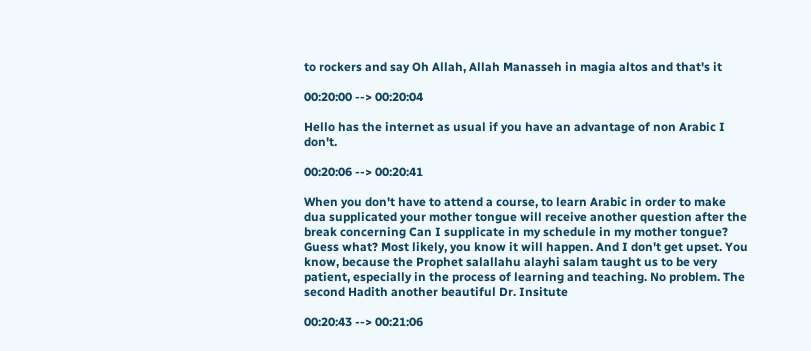to rockers and say Oh Allah, Allah Manasseh in magia altos and that's it

00:20:00 --> 00:20:04

Hello has the internet as usual if you have an advantage of non Arabic I don't.

00:20:06 --> 00:20:41

When you don't have to attend a course, to learn Arabic in order to make dua supplicated your mother tongue will receive another question after the break concerning Can I supplicate in my schedule in my mother tongue? Guess what? Most likely, you know it will happen. And I don't get upset. You know, because the Prophet salallahu alayhi salam taught us to be very patient, especially in the process of learning and teaching. No problem. The second Hadith another beautiful Dr. Insitute

00:20:43 --> 00:21:06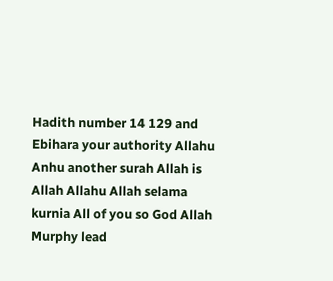Hadith number 14 129 and Ebihara your authority Allahu Anhu another surah Allah is Allah Allahu Allah selama kurnia All of you so God Allah Murphy lead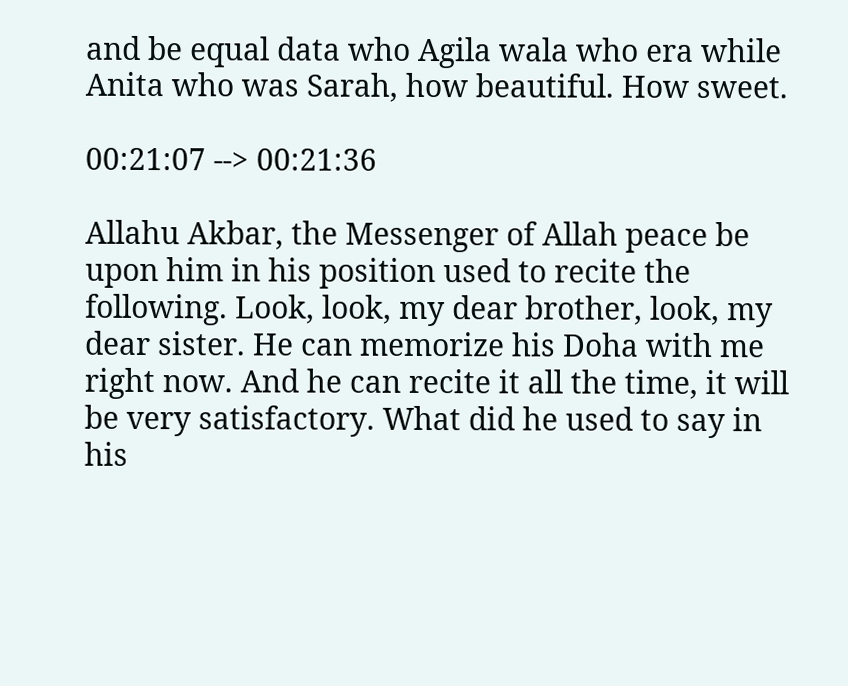and be equal data who Agila wala who era while Anita who was Sarah, how beautiful. How sweet.

00:21:07 --> 00:21:36

Allahu Akbar, the Messenger of Allah peace be upon him in his position used to recite the following. Look, look, my dear brother, look, my dear sister. He can memorize his Doha with me right now. And he can recite it all the time, it will be very satisfactory. What did he used to say in his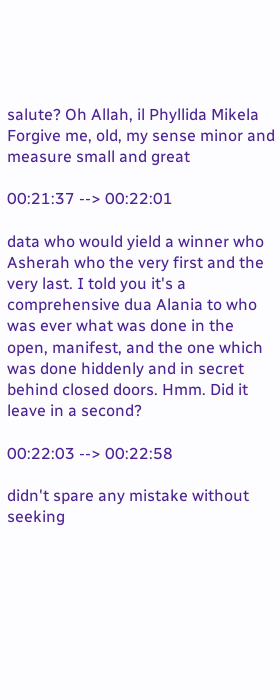salute? Oh Allah, il Phyllida Mikela Forgive me, old, my sense minor and measure small and great

00:21:37 --> 00:22:01

data who would yield a winner who Asherah who the very first and the very last. I told you it's a comprehensive dua Alania to who was ever what was done in the open, manifest, and the one which was done hiddenly and in secret behind closed doors. Hmm. Did it leave in a second?

00:22:03 --> 00:22:58

didn't spare any mistake without seeking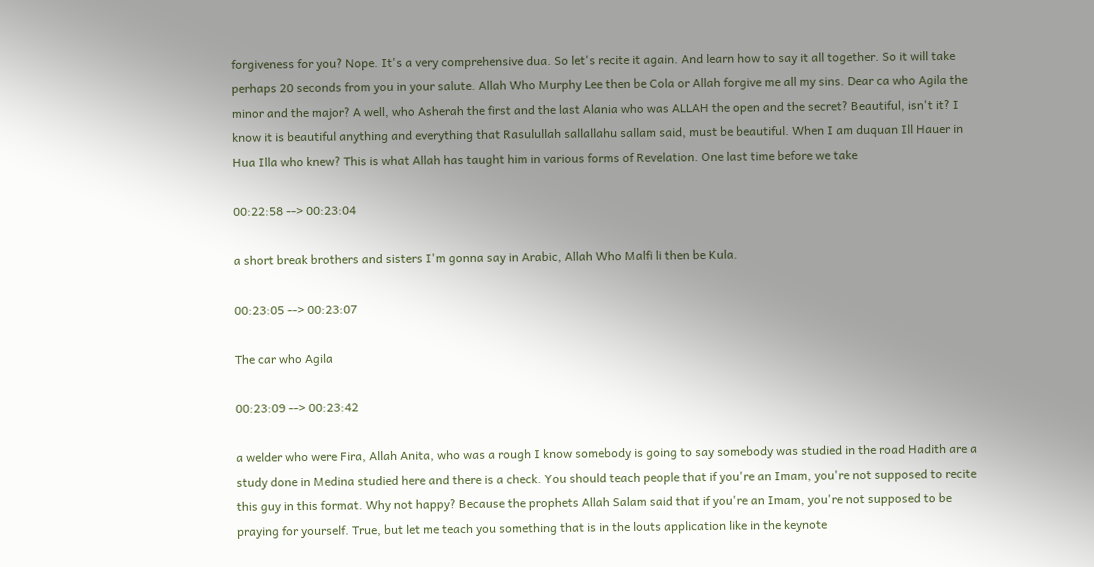forgiveness for you? Nope. It's a very comprehensive dua. So let's recite it again. And learn how to say it all together. So it will take perhaps 20 seconds from you in your salute. Allah Who Murphy Lee then be Cola or Allah forgive me all my sins. Dear ca who Agila the minor and the major? A well, who Asherah the first and the last Alania who was ALLAH the open and the secret? Beautiful, isn't it? I know it is beautiful anything and everything that Rasulullah sallallahu sallam said, must be beautiful. When I am duquan Ill Hauer in Hua Illa who knew? This is what Allah has taught him in various forms of Revelation. One last time before we take

00:22:58 --> 00:23:04

a short break brothers and sisters I'm gonna say in Arabic, Allah Who Malfi li then be Kula.

00:23:05 --> 00:23:07

The car who Agila

00:23:09 --> 00:23:42

a welder who were Fira, Allah Anita, who was a rough I know somebody is going to say somebody was studied in the road Hadith are a study done in Medina studied here and there is a check. You should teach people that if you're an Imam, you're not supposed to recite this guy in this format. Why not happy? Because the prophets Allah Salam said that if you're an Imam, you're not supposed to be praying for yourself. True, but let me teach you something that is in the louts application like in the keynote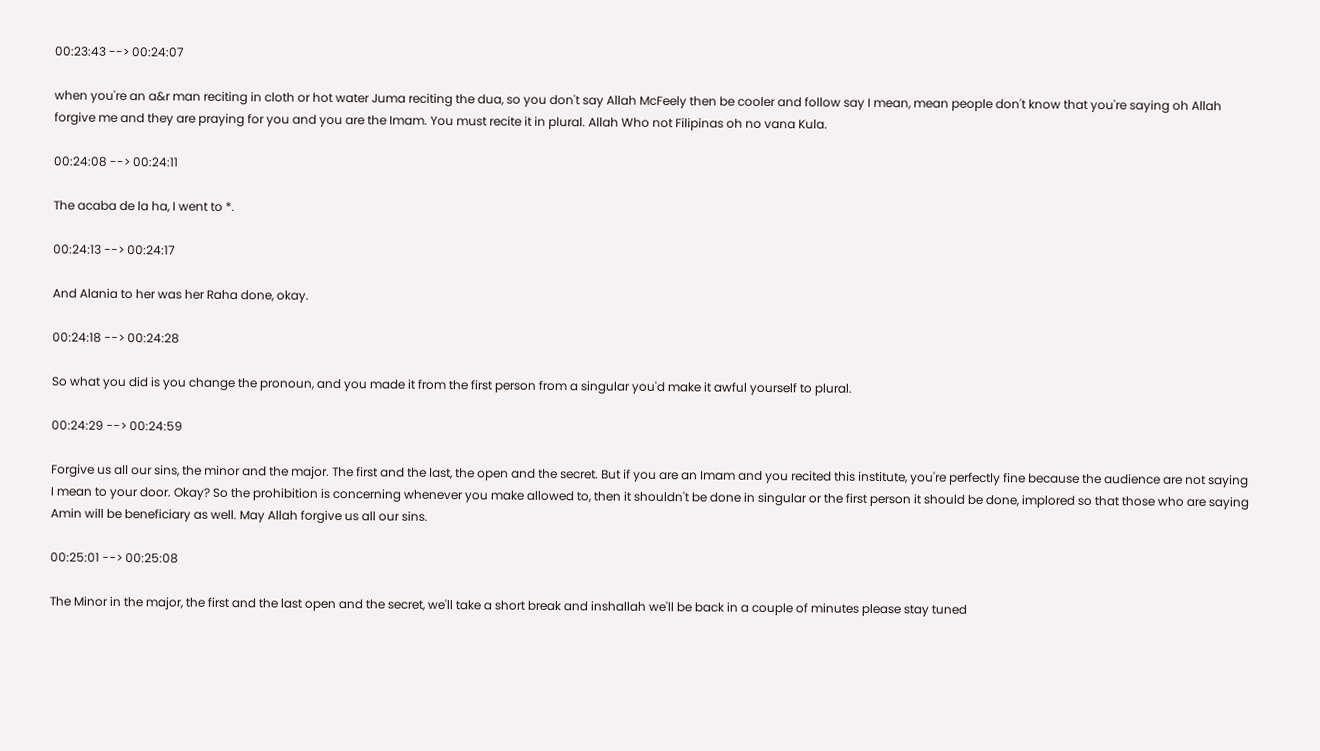00:23:43 --> 00:24:07

when you're an a&r man reciting in cloth or hot water Juma reciting the dua, so you don't say Allah McFeely then be cooler and follow say I mean, mean people don't know that you're saying oh Allah forgive me and they are praying for you and you are the Imam. You must recite it in plural. Allah Who not Filipinas oh no vana Kula.

00:24:08 --> 00:24:11

The acaba de la ha, I went to *.

00:24:13 --> 00:24:17

And Alania to her was her Raha done, okay.

00:24:18 --> 00:24:28

So what you did is you change the pronoun, and you made it from the first person from a singular you'd make it awful yourself to plural.

00:24:29 --> 00:24:59

Forgive us all our sins, the minor and the major. The first and the last, the open and the secret. But if you are an Imam and you recited this institute, you're perfectly fine because the audience are not saying I mean to your door. Okay? So the prohibition is concerning whenever you make allowed to, then it shouldn't be done in singular or the first person it should be done, implored so that those who are saying Amin will be beneficiary as well. May Allah forgive us all our sins.

00:25:01 --> 00:25:08

The Minor in the major, the first and the last open and the secret, we'll take a short break and inshallah we'll be back in a couple of minutes please stay tuned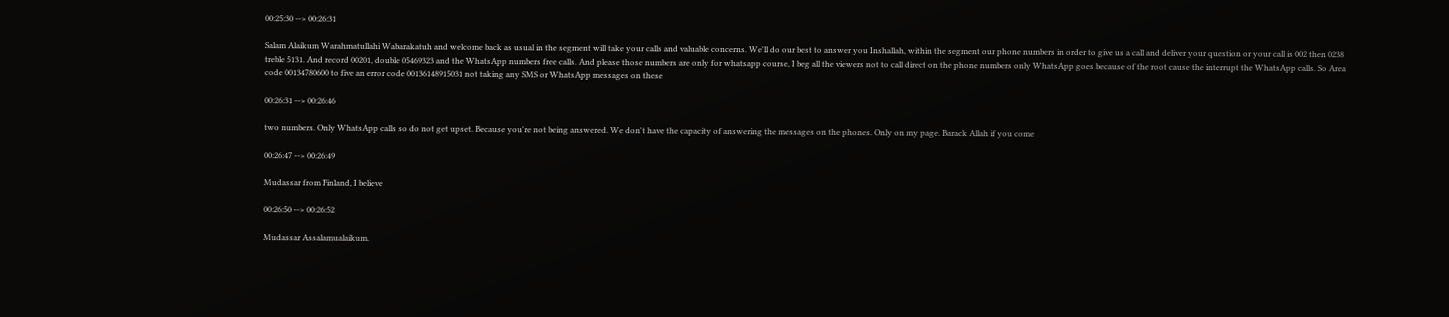00:25:30 --> 00:26:31

Salam Alaikum Warahmatullahi Wabarakatuh and welcome back as usual in the segment will take your calls and valuable concerns. We'll do our best to answer you Inshallah, within the segment our phone numbers in order to give us a call and deliver your question or your call is 002 then 0238 treble 5131. And record 00201, double 05469323 and the WhatsApp numbers free calls. And please those numbers are only for whatsapp course, I beg all the viewers not to call direct on the phone numbers only WhatsApp goes because of the root cause the interrupt the WhatsApp calls. So Area code 00134780600 to five an error code 00136148915031 not taking any SMS or WhatsApp messages on these

00:26:31 --> 00:26:46

two numbers. Only WhatsApp calls so do not get upset. Because you're not being answered. We don't have the capacity of answering the messages on the phones. Only on my page. Barack Allah if you come

00:26:47 --> 00:26:49

Mudassar from Finland, I believe

00:26:50 --> 00:26:52

Mudassar Assalamualaikum.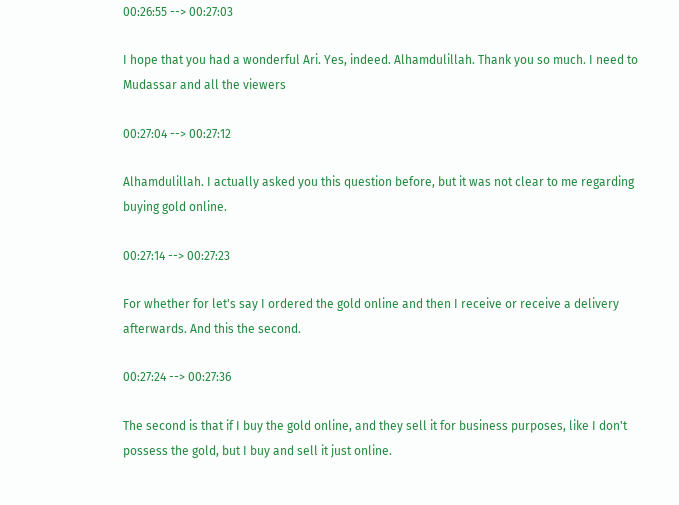00:26:55 --> 00:27:03

I hope that you had a wonderful Ari. Yes, indeed. Alhamdulillah. Thank you so much. I need to Mudassar and all the viewers

00:27:04 --> 00:27:12

Alhamdulillah. I actually asked you this question before, but it was not clear to me regarding buying gold online.

00:27:14 --> 00:27:23

For whether for let's say I ordered the gold online and then I receive or receive a delivery afterwards. And this the second.

00:27:24 --> 00:27:36

The second is that if I buy the gold online, and they sell it for business purposes, like I don't possess the gold, but I buy and sell it just online.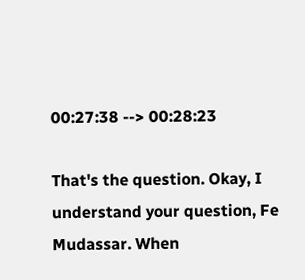00:27:38 --> 00:28:23

That's the question. Okay, I understand your question, Fe Mudassar. When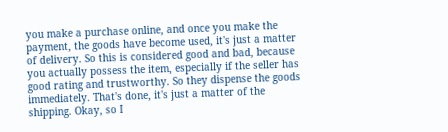you make a purchase online, and once you make the payment, the goods have become used, it's just a matter of delivery. So this is considered good and bad, because you actually possess the item, especially if the seller has good rating and trustworthy. So they dispense the goods immediately. That's done, it's just a matter of the shipping. Okay, so I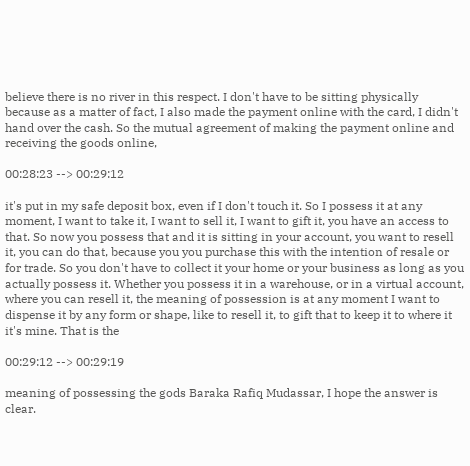believe there is no river in this respect. I don't have to be sitting physically because as a matter of fact, I also made the payment online with the card, I didn't hand over the cash. So the mutual agreement of making the payment online and receiving the goods online,

00:28:23 --> 00:29:12

it's put in my safe deposit box, even if I don't touch it. So I possess it at any moment, I want to take it, I want to sell it, I want to gift it, you have an access to that. So now you possess that and it is sitting in your account, you want to resell it, you can do that, because you you purchase this with the intention of resale or for trade. So you don't have to collect it your home or your business as long as you actually possess it. Whether you possess it in a warehouse, or in a virtual account, where you can resell it, the meaning of possession is at any moment I want to dispense it by any form or shape, like to resell it, to gift that to keep it to where it it's mine. That is the

00:29:12 --> 00:29:19

meaning of possessing the gods Baraka Rafiq Mudassar, I hope the answer is clear.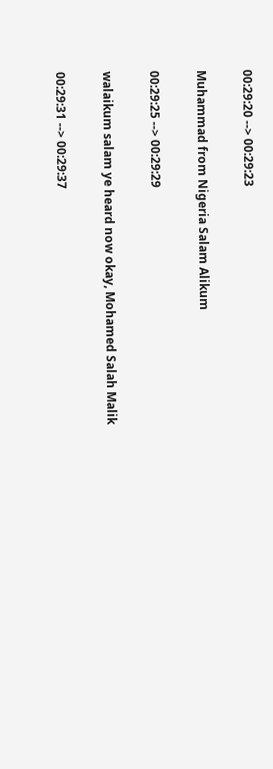00:29:20 --> 00:29:23

Muhammad from Nigeria Salam Alikum

00:29:25 --> 00:29:29

walaikum salam ye heard now okay, Mohamed Salah Malik

00:29:31 --> 00:29:37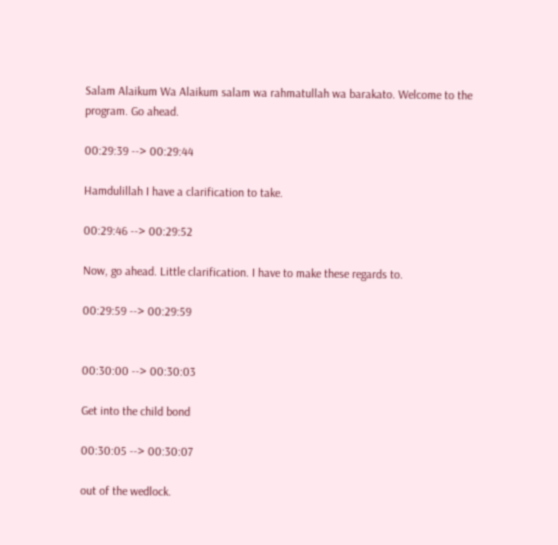Salam Alaikum Wa Alaikum salam wa rahmatullah wa barakato. Welcome to the program. Go ahead.

00:29:39 --> 00:29:44

Hamdulillah I have a clarification to take.

00:29:46 --> 00:29:52

Now, go ahead. Little clarification. I have to make these regards to.

00:29:59 --> 00:29:59


00:30:00 --> 00:30:03

Get into the child bond

00:30:05 --> 00:30:07

out of the wedlock.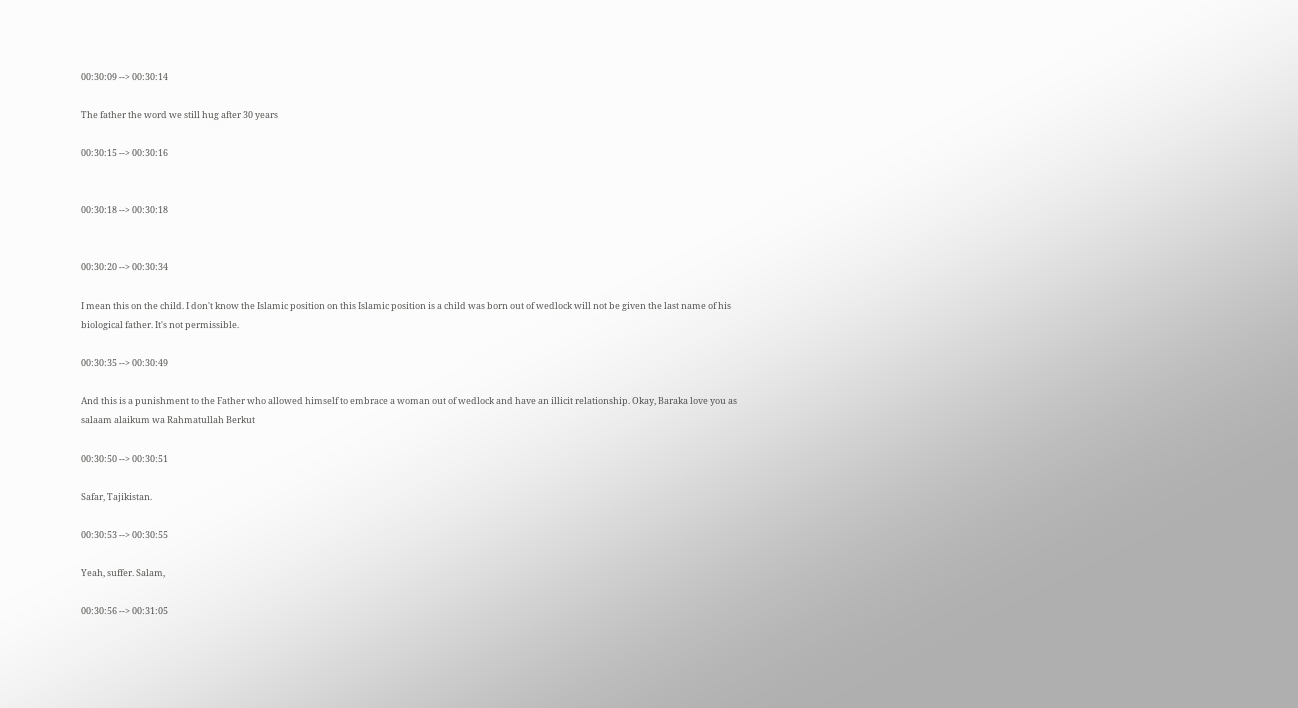00:30:09 --> 00:30:14

The father the word we still hug after 30 years

00:30:15 --> 00:30:16


00:30:18 --> 00:30:18


00:30:20 --> 00:30:34

I mean this on the child. I don't know the Islamic position on this Islamic position is a child was born out of wedlock will not be given the last name of his biological father. It's not permissible.

00:30:35 --> 00:30:49

And this is a punishment to the Father who allowed himself to embrace a woman out of wedlock and have an illicit relationship. Okay, Baraka love you as salaam alaikum wa Rahmatullah Berkut

00:30:50 --> 00:30:51

Safar, Tajikistan.

00:30:53 --> 00:30:55

Yeah, suffer. Salam,

00:30:56 --> 00:31:05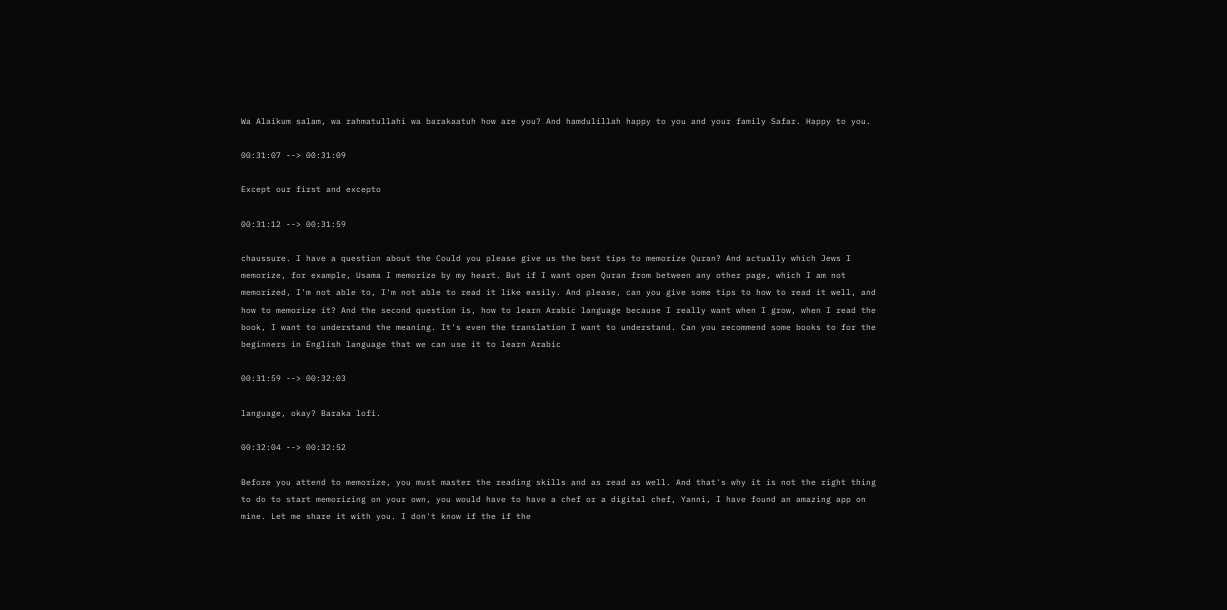Wa Alaikum salam, wa rahmatullahi wa barakaatuh how are you? And hamdulillah happy to you and your family Safar. Happy to you.

00:31:07 --> 00:31:09

Except our first and excepto

00:31:12 --> 00:31:59

chaussure. I have a question about the Could you please give us the best tips to memorize Quran? And actually which Jews I memorize, for example, Usama I memorize by my heart. But if I want open Quran from between any other page, which I am not memorized, I'm not able to, I'm not able to read it like easily. And please, can you give some tips to how to read it well, and how to memorize it? And the second question is, how to learn Arabic language because I really want when I grow, when I read the book, I want to understand the meaning. It's even the translation I want to understand. Can you recommend some books to for the beginners in English language that we can use it to learn Arabic

00:31:59 --> 00:32:03

language, okay? Baraka lofi.

00:32:04 --> 00:32:52

Before you attend to memorize, you must master the reading skills and as read as well. And that's why it is not the right thing to do to start memorizing on your own, you would have to have a chef or a digital chef, Yanni, I have found an amazing app on mine. Let me share it with you. I don't know if the if the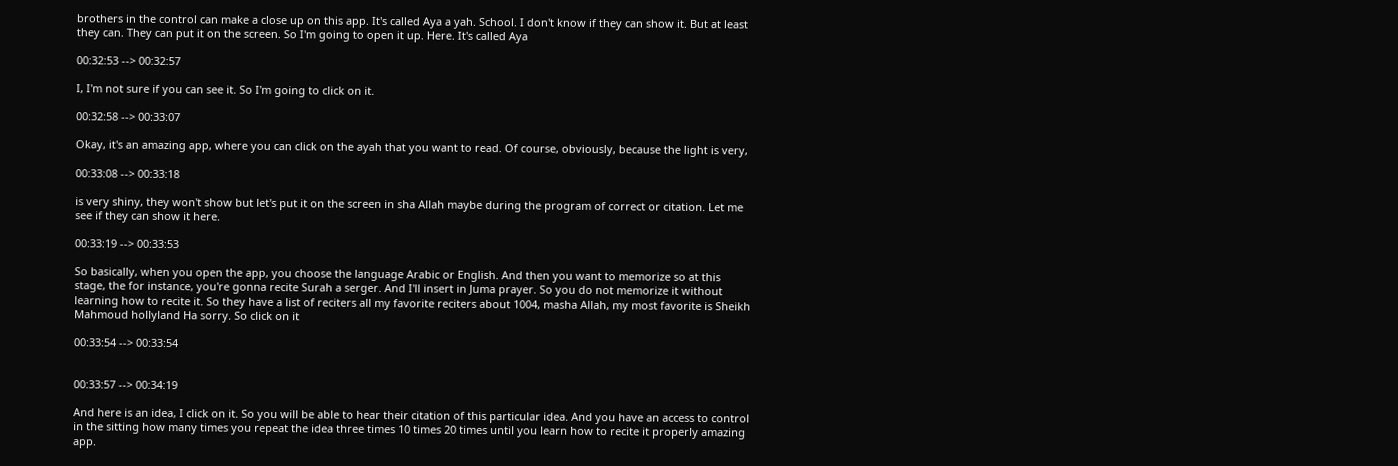brothers in the control can make a close up on this app. It's called Aya a yah. School. I don't know if they can show it. But at least they can. They can put it on the screen. So I'm going to open it up. Here. It's called Aya

00:32:53 --> 00:32:57

I, I'm not sure if you can see it. So I'm going to click on it.

00:32:58 --> 00:33:07

Okay, it's an amazing app, where you can click on the ayah that you want to read. Of course, obviously, because the light is very,

00:33:08 --> 00:33:18

is very shiny, they won't show but let's put it on the screen in sha Allah maybe during the program of correct or citation. Let me see if they can show it here.

00:33:19 --> 00:33:53

So basically, when you open the app, you choose the language Arabic or English. And then you want to memorize so at this stage, the for instance, you're gonna recite Surah a serger. And I'll insert in Juma prayer. So you do not memorize it without learning how to recite it. So they have a list of reciters all my favorite reciters about 1004, masha Allah, my most favorite is Sheikh Mahmoud hollyland Ha sorry. So click on it

00:33:54 --> 00:33:54


00:33:57 --> 00:34:19

And here is an idea, I click on it. So you will be able to hear their citation of this particular idea. And you have an access to control in the sitting how many times you repeat the idea three times 10 times 20 times until you learn how to recite it properly amazing app.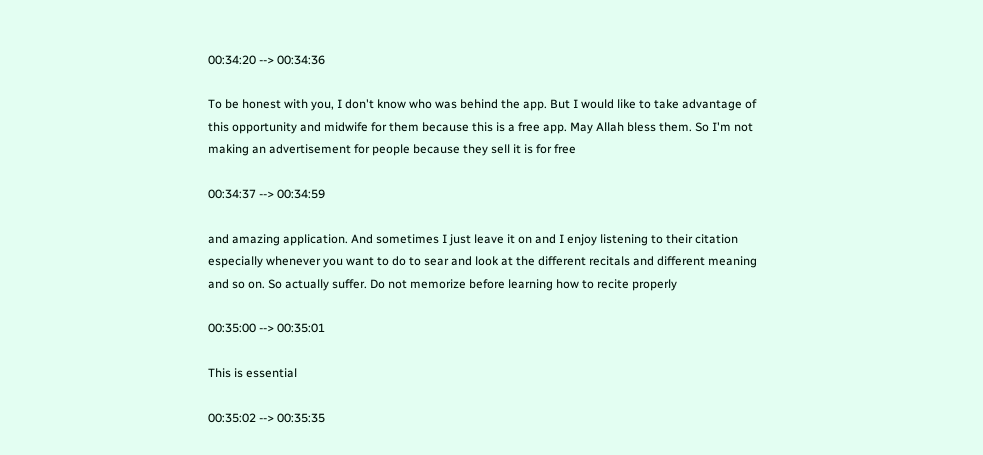00:34:20 --> 00:34:36

To be honest with you, I don't know who was behind the app. But I would like to take advantage of this opportunity and midwife for them because this is a free app. May Allah bless them. So I'm not making an advertisement for people because they sell it is for free

00:34:37 --> 00:34:59

and amazing application. And sometimes I just leave it on and I enjoy listening to their citation especially whenever you want to do to sear and look at the different recitals and different meaning and so on. So actually suffer. Do not memorize before learning how to recite properly

00:35:00 --> 00:35:01

This is essential

00:35:02 --> 00:35:35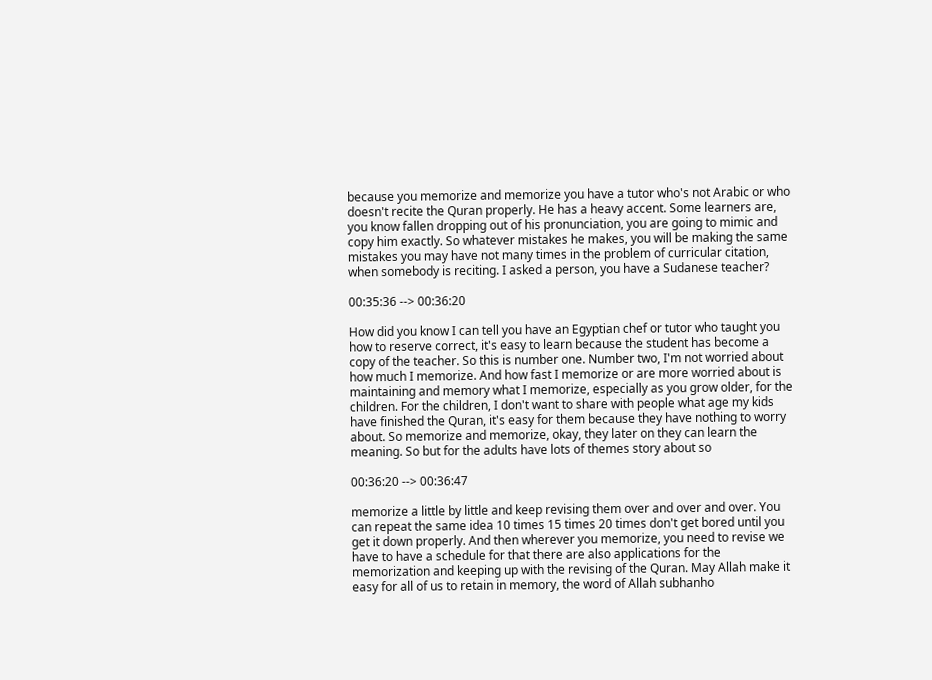because you memorize and memorize you have a tutor who's not Arabic or who doesn't recite the Quran properly. He has a heavy accent. Some learners are, you know fallen dropping out of his pronunciation, you are going to mimic and copy him exactly. So whatever mistakes he makes, you will be making the same mistakes you may have not many times in the problem of curricular citation, when somebody is reciting. I asked a person, you have a Sudanese teacher?

00:35:36 --> 00:36:20

How did you know I can tell you have an Egyptian chef or tutor who taught you how to reserve correct, it's easy to learn because the student has become a copy of the teacher. So this is number one. Number two, I'm not worried about how much I memorize. And how fast I memorize or are more worried about is maintaining and memory what I memorize, especially as you grow older, for the children. For the children, I don't want to share with people what age my kids have finished the Quran, it's easy for them because they have nothing to worry about. So memorize and memorize, okay, they later on they can learn the meaning. So but for the adults have lots of themes story about so

00:36:20 --> 00:36:47

memorize a little by little and keep revising them over and over and over. You can repeat the same idea 10 times 15 times 20 times don't get bored until you get it down properly. And then wherever you memorize, you need to revise we have to have a schedule for that there are also applications for the memorization and keeping up with the revising of the Quran. May Allah make it easy for all of us to retain in memory, the word of Allah subhanho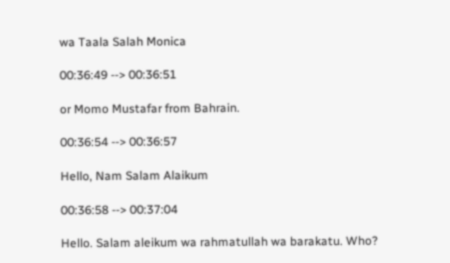wa Taala Salah Monica

00:36:49 --> 00:36:51

or Momo Mustafar from Bahrain.

00:36:54 --> 00:36:57

Hello, Nam Salam Alaikum

00:36:58 --> 00:37:04

Hello. Salam aleikum wa rahmatullah wa barakatu. Who?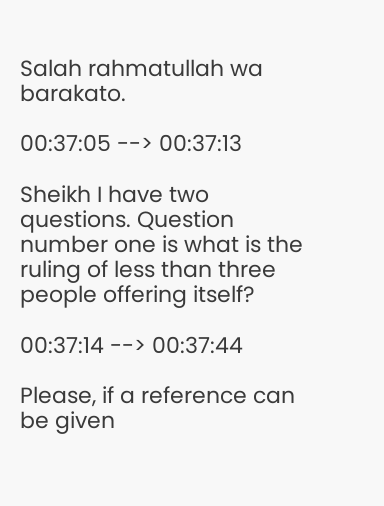Salah rahmatullah wa barakato.

00:37:05 --> 00:37:13

Sheikh I have two questions. Question number one is what is the ruling of less than three people offering itself?

00:37:14 --> 00:37:44

Please, if a reference can be given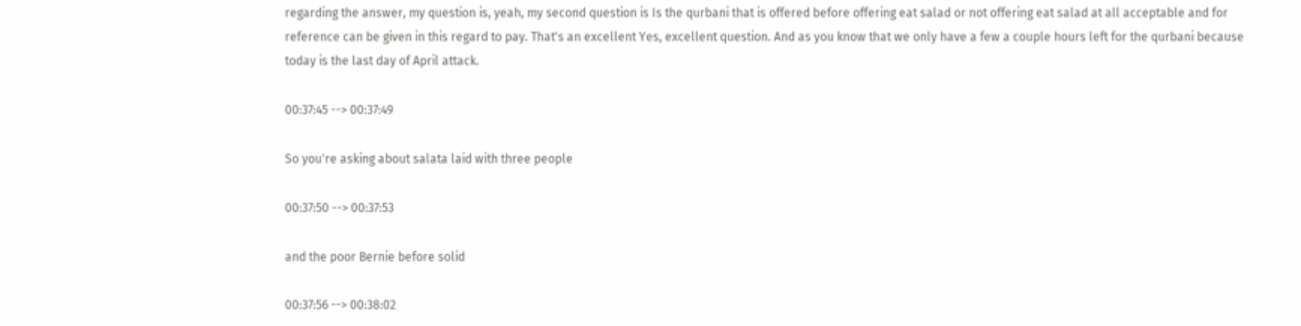regarding the answer, my question is, yeah, my second question is Is the qurbani that is offered before offering eat salad or not offering eat salad at all acceptable and for reference can be given in this regard to pay. That's an excellent Yes, excellent question. And as you know that we only have a few a couple hours left for the qurbani because today is the last day of April attack.

00:37:45 --> 00:37:49

So you're asking about salata laid with three people

00:37:50 --> 00:37:53

and the poor Bernie before solid

00:37:56 --> 00:38:02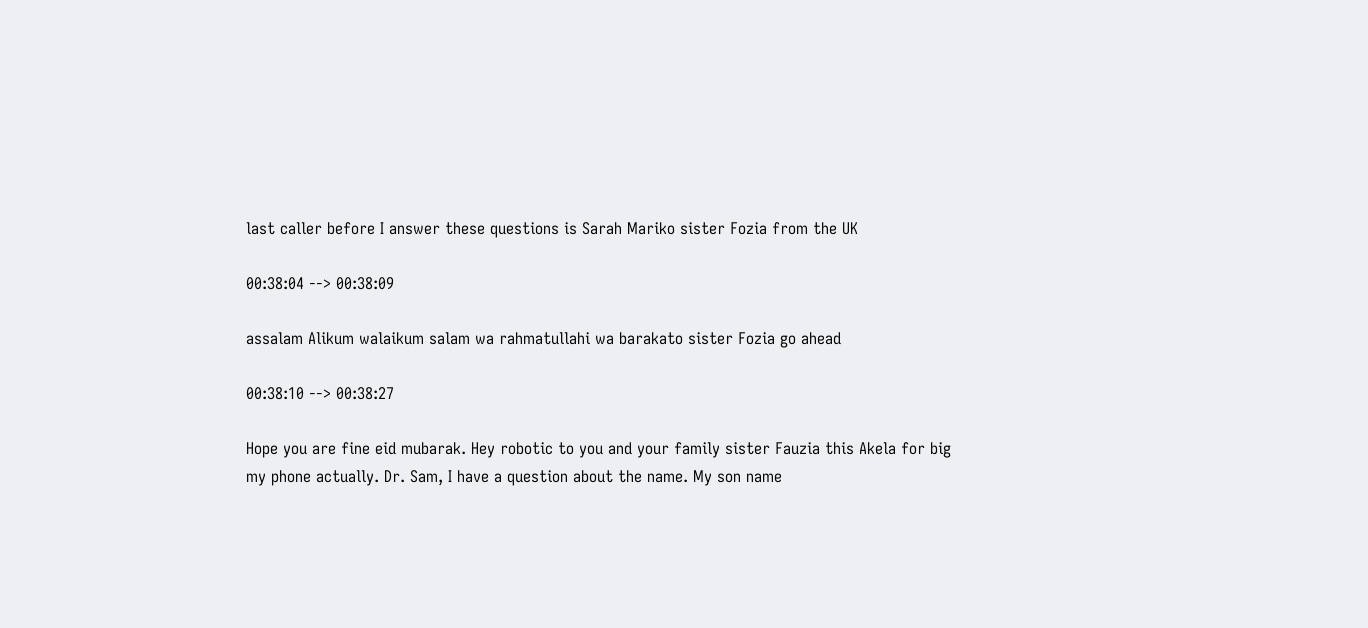last caller before I answer these questions is Sarah Mariko sister Fozia from the UK

00:38:04 --> 00:38:09

assalam Alikum walaikum salam wa rahmatullahi wa barakato sister Fozia go ahead

00:38:10 --> 00:38:27

Hope you are fine eid mubarak. Hey robotic to you and your family sister Fauzia this Akela for big my phone actually. Dr. Sam, I have a question about the name. My son name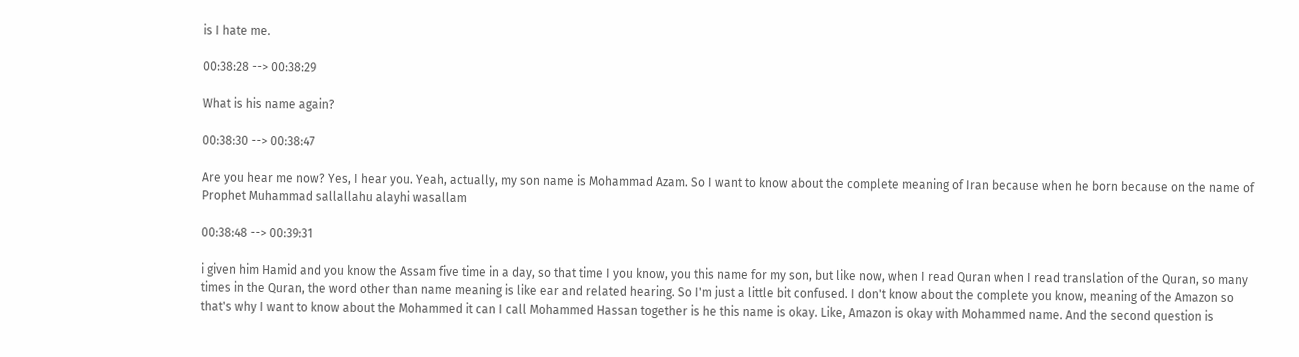is I hate me.

00:38:28 --> 00:38:29

What is his name again?

00:38:30 --> 00:38:47

Are you hear me now? Yes, I hear you. Yeah, actually, my son name is Mohammad Azam. So I want to know about the complete meaning of Iran because when he born because on the name of Prophet Muhammad sallallahu alayhi wasallam

00:38:48 --> 00:39:31

i given him Hamid and you know the Assam five time in a day, so that time I you know, you this name for my son, but like now, when I read Quran when I read translation of the Quran, so many times in the Quran, the word other than name meaning is like ear and related hearing. So I'm just a little bit confused. I don't know about the complete you know, meaning of the Amazon so that's why I want to know about the Mohammed it can I call Mohammed Hassan together is he this name is okay. Like, Amazon is okay with Mohammed name. And the second question is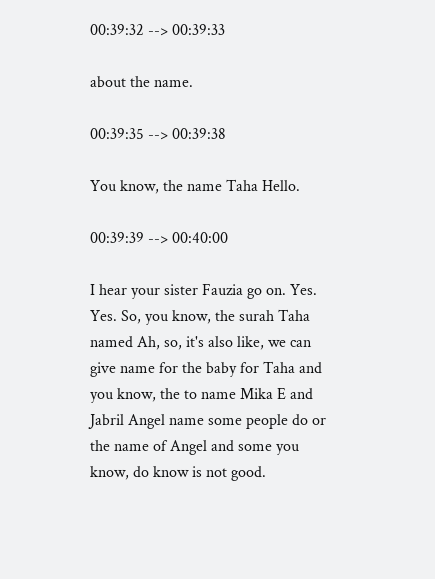00:39:32 --> 00:39:33

about the name.

00:39:35 --> 00:39:38

You know, the name Taha Hello.

00:39:39 --> 00:40:00

I hear your sister Fauzia go on. Yes. Yes. So, you know, the surah Taha named Ah, so, it's also like, we can give name for the baby for Taha and you know, the to name Mika E and Jabril Angel name some people do or the name of Angel and some you know, do know is not good.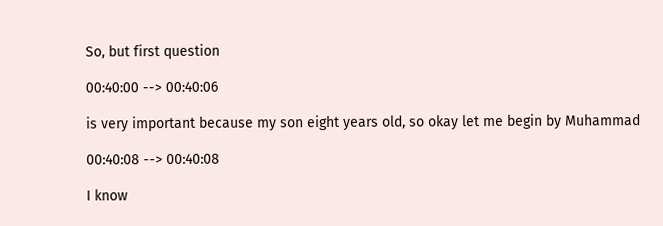So, but first question

00:40:00 --> 00:40:06

is very important because my son eight years old, so okay let me begin by Muhammad

00:40:08 --> 00:40:08

I know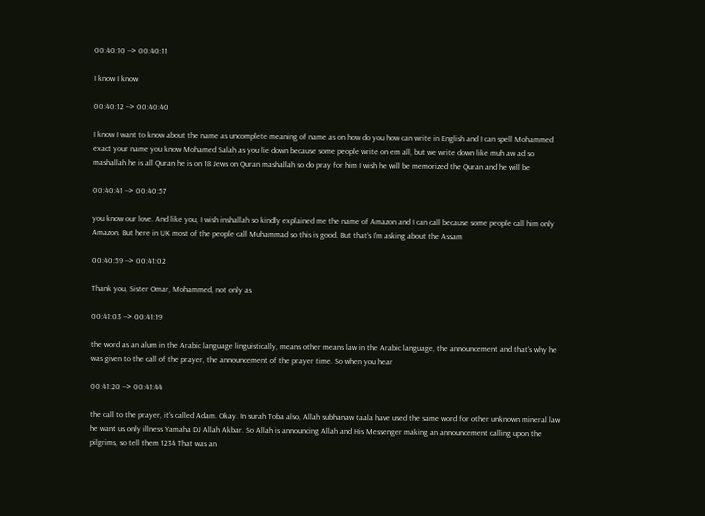00:40:10 --> 00:40:11

I know I know

00:40:12 --> 00:40:40

I know I want to know about the name as uncomplete meaning of name as on how do you how can write in English and I can spell Mohammed exact your name you know Mohamed Salah as you lie down because some people write on em all, but we write down like muh aw ad so mashallah he is all Quran he is on 18 Jews on Quran mashallah so do pray for him I wish he will be memorized the Quran and he will be

00:40:41 --> 00:40:57

you know our love. And like you, I wish inshallah so kindly explained me the name of Amazon and I can call because some people call him only Amazon. But here in UK most of the people call Muhammad so this is good. But that's I'm asking about the Assam

00:40:59 --> 00:41:02

Thank you, Sister Omar, Mohammed, not only as

00:41:03 --> 00:41:19

the word as an alum in the Arabic language linguistically, means other means law in the Arabic language, the announcement and that's why he was given to the call of the prayer, the announcement of the prayer time. So when you hear

00:41:20 --> 00:41:44

the call to the prayer, it's called Adam. Okay. In surah Toba also, Allah subhanaw taala have used the same word for other unknown mineral law he want us only illness Yamaha DJ Allah Akbar. So Allah is announcing Allah and His Messenger making an announcement calling upon the pilgrims, so tell them 1234 That was an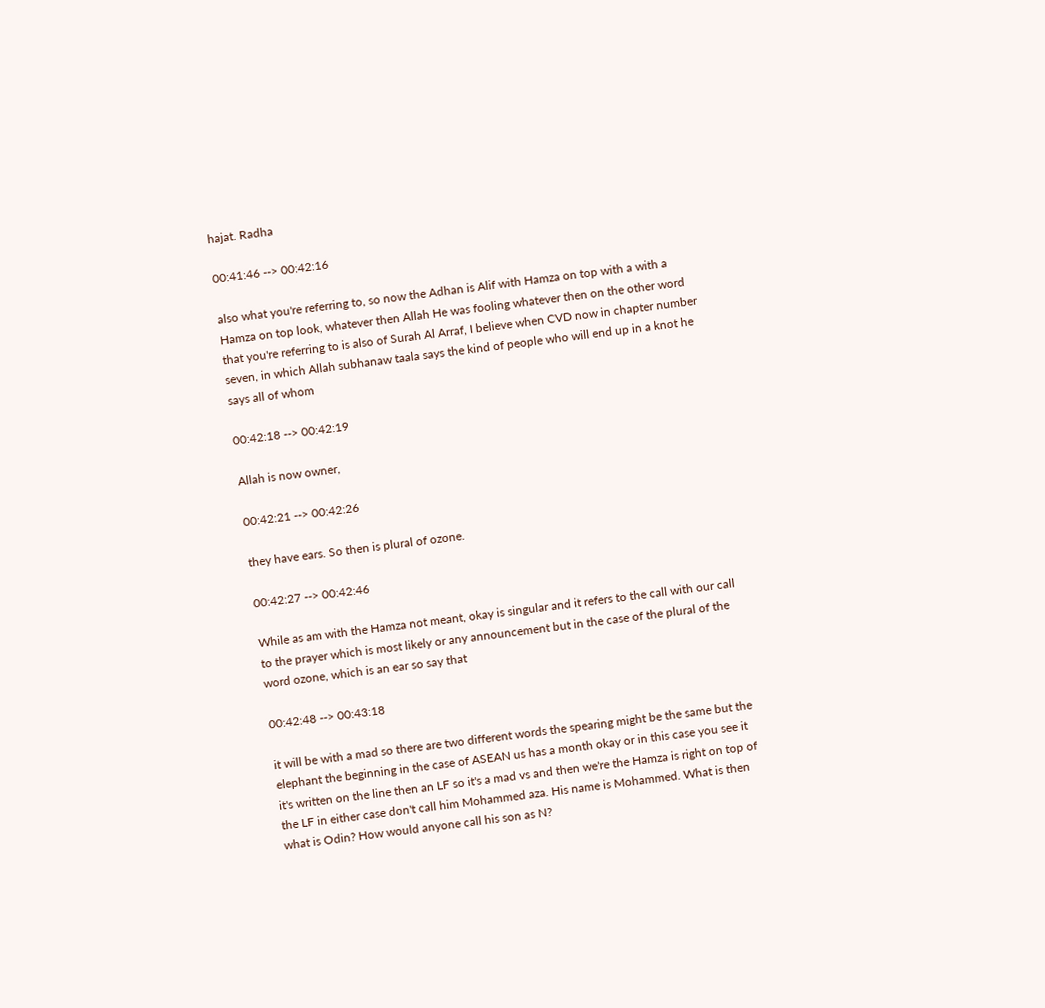hajat. Radha

00:41:46 --> 00:42:16

also what you're referring to, so now the Adhan is Alif with Hamza on top with a with a Hamza on top look, whatever then Allah He was fooling whatever then on the other word that you're referring to is also of Surah Al Arraf, I believe when CVD now in chapter number seven, in which Allah subhanaw taala says the kind of people who will end up in a knot he says all of whom

00:42:18 --> 00:42:19

Allah is now owner,

00:42:21 --> 00:42:26

they have ears. So then is plural of ozone.

00:42:27 --> 00:42:46

While as am with the Hamza not meant, okay is singular and it refers to the call with our call to the prayer which is most likely or any announcement but in the case of the plural of the word ozone, which is an ear so say that

00:42:48 --> 00:43:18

it will be with a mad so there are two different words the spearing might be the same but the elephant the beginning in the case of ASEAN us has a month okay or in this case you see it it's written on the line then an LF so it's a mad vs and then we're the Hamza is right on top of the LF in either case don't call him Mohammed aza. His name is Mohammed. What is then what is Odin? How would anyone call his son as N?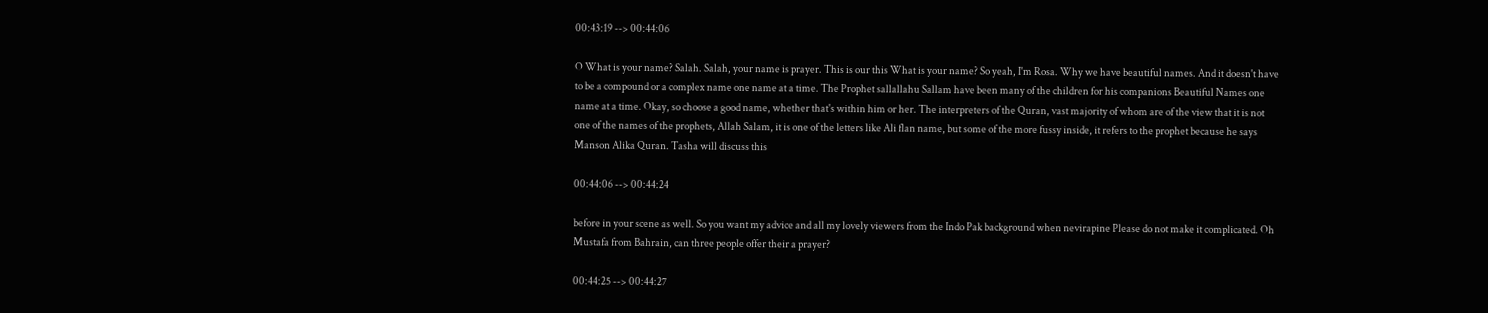00:43:19 --> 00:44:06

O What is your name? Salah. Salah, your name is prayer. This is our this What is your name? So yeah, I'm Rosa. Why we have beautiful names. And it doesn't have to be a compound or a complex name one name at a time. The Prophet sallallahu Sallam have been many of the children for his companions Beautiful Names one name at a time. Okay, so choose a good name, whether that's within him or her. The interpreters of the Quran, vast majority of whom are of the view that it is not one of the names of the prophets, Allah Salam, it is one of the letters like Ali flan name, but some of the more fussy inside, it refers to the prophet because he says Manson Alika Quran. Tasha will discuss this

00:44:06 --> 00:44:24

before in your scene as well. So you want my advice and all my lovely viewers from the Indo Pak background when nevirapine Please do not make it complicated. Oh Mustafa from Bahrain, can three people offer their a prayer?

00:44:25 --> 00:44:27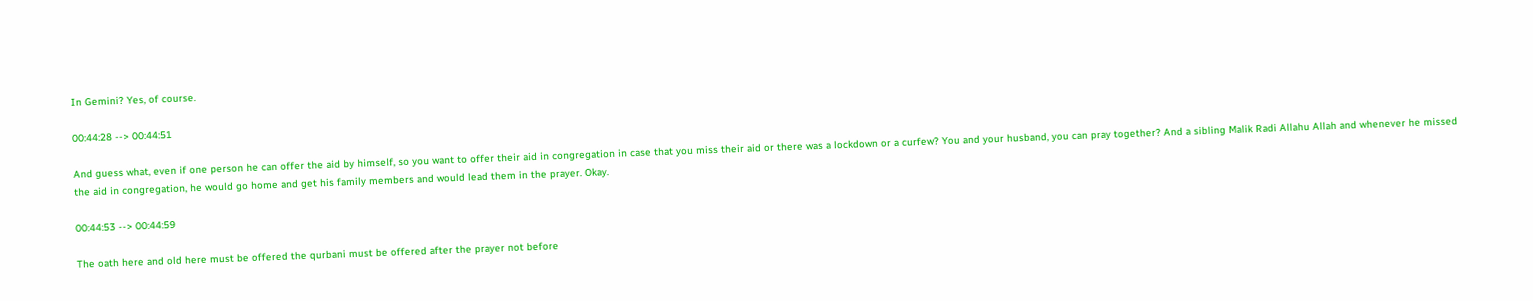In Gemini? Yes, of course.

00:44:28 --> 00:44:51

And guess what, even if one person he can offer the aid by himself, so you want to offer their aid in congregation in case that you miss their aid or there was a lockdown or a curfew? You and your husband, you can pray together? And a sibling Malik Radi Allahu Allah and whenever he missed the aid in congregation, he would go home and get his family members and would lead them in the prayer. Okay.

00:44:53 --> 00:44:59

The oath here and old here must be offered the qurbani must be offered after the prayer not before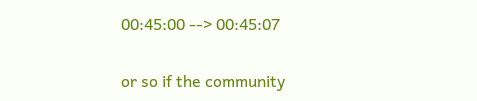00:45:00 --> 00:45:07

or so if the community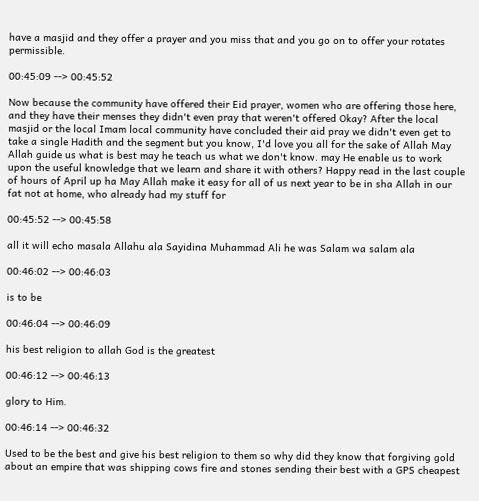have a masjid and they offer a prayer and you miss that and you go on to offer your rotates permissible.

00:45:09 --> 00:45:52

Now because the community have offered their Eid prayer, women who are offering those here, and they have their menses they didn't even pray that weren't offered Okay? After the local masjid or the local Imam local community have concluded their aid pray we didn't even get to take a single Hadith and the segment but you know, I'd love you all for the sake of Allah May Allah guide us what is best may he teach us what we don't know. may He enable us to work upon the useful knowledge that we learn and share it with others? Happy read in the last couple of hours of April up ha May Allah make it easy for all of us next year to be in sha Allah in our fat not at home, who already had my stuff for

00:45:52 --> 00:45:58

all it will echo masala Allahu ala Sayidina Muhammad Ali he was Salam wa salam ala

00:46:02 --> 00:46:03

is to be

00:46:04 --> 00:46:09

his best religion to allah God is the greatest

00:46:12 --> 00:46:13

glory to Him.

00:46:14 --> 00:46:32

Used to be the best and give his best religion to them so why did they know that forgiving gold about an empire that was shipping cows fire and stones sending their best with a GPS cheapest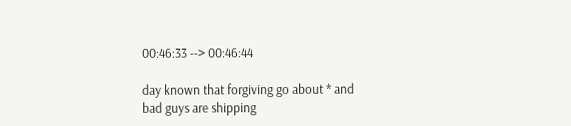00:46:33 --> 00:46:44

day known that forgiving go about * and bad guys are shipping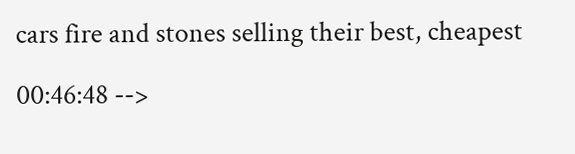cars fire and stones selling their best, cheapest

00:46:48 -->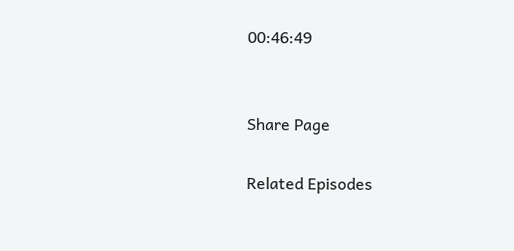00:46:49


Share Page

Related Episodes